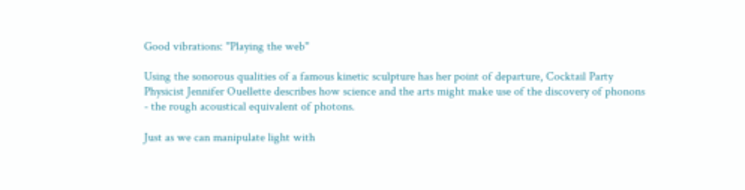Good vibrations: "Playing the web"

Using the sonorous qualities of a famous kinetic sculpture has her point of departure, Cocktail Party Physicist Jennifer Ouellette describes how science and the arts might make use of the discovery of phonons - the rough acoustical equivalent of photons.

Just as we can manipulate light with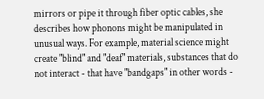mirrors or pipe it through fiber optic cables, she describes how phonons might be manipulated in unusual ways. For example, material science might create "blind" and "deaf" materials, substances that do not interact - that have "bandgaps" in other words -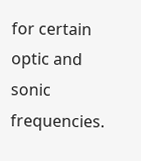for certain optic and sonic frequencies.